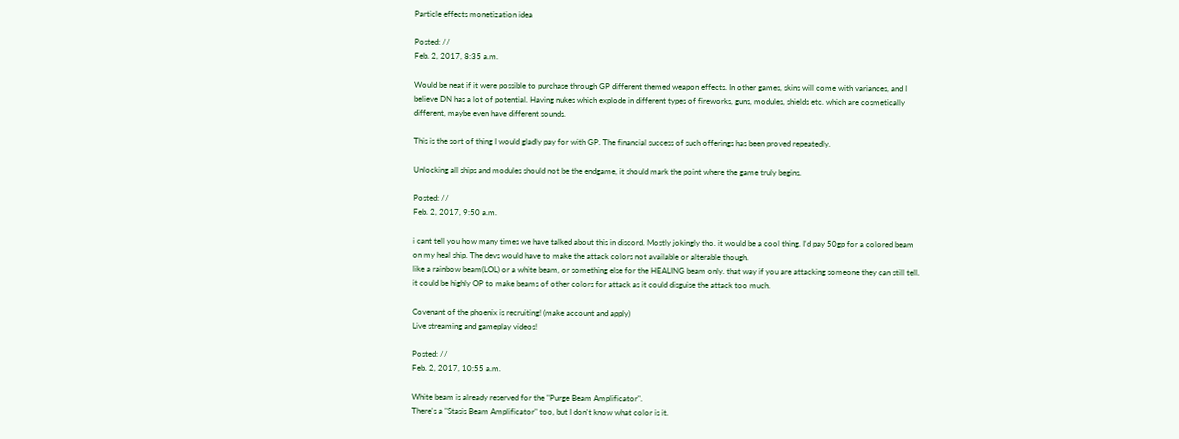Particle effects monetization idea

Posted: //
Feb. 2, 2017, 8:35 a.m.

Would be neat if it were possible to purchase through GP different themed weapon effects. In other games, skins will come with variances, and I believe DN has a lot of potential. Having nukes which explode in different types of fireworks, guns, modules, shields etc. which are cosmetically different, maybe even have different sounds.

This is the sort of thing I would gladly pay for with GP. The financial success of such offerings has been proved repeatedly.

Unlocking all ships and modules should not be the endgame, it should mark the point where the game truly begins.

Posted: //
Feb. 2, 2017, 9:50 a.m.

i cant tell you how many times we have talked about this in discord. Mostly jokingly tho. it would be a cool thing. I'd pay 50gp for a colored beam on my heal ship. The devs would have to make the attack colors not available or alterable though.
like a rainbow beam(LOL) or a white beam, or something else for the HEALING beam only. that way if you are attacking someone they can still tell. it could be highly OP to make beams of other colors for attack as it could disguise the attack too much.

Covenant of the phoenix is recruiting! (make account and apply)
Live streaming and gameplay videos!

Posted: //
Feb. 2, 2017, 10:55 a.m.

White beam is already reserved for the "Purge Beam Amplificator".
There's a "Stasis Beam Amplificator" too, but I don't know what color is it.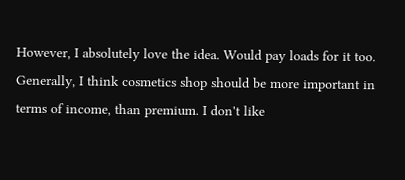However, I absolutely love the idea. Would pay loads for it too.
Generally, I think cosmetics shop should be more important in terms of income, than premium. I don't like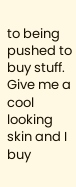to being pushed to buy stuff. Give me a cool looking skin and I buy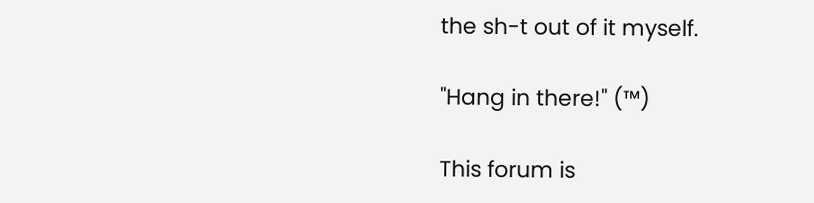the sh-t out of it myself.

"Hang in there!" (™)

This forum is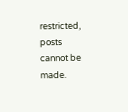restricted, posts cannot be made.